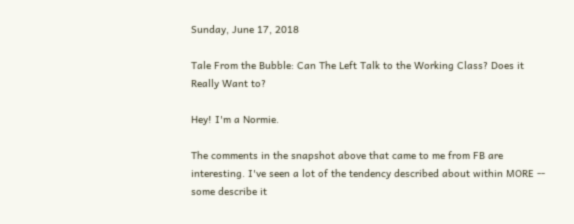Sunday, June 17, 2018

Tale From the Bubble: Can The Left Talk to the Working Class? Does it Really Want to?

Hey! I'm a Normie.

The comments in the snapshot above that came to me from FB are interesting. I've seen a lot of the tendency described about within MORE -- some describe it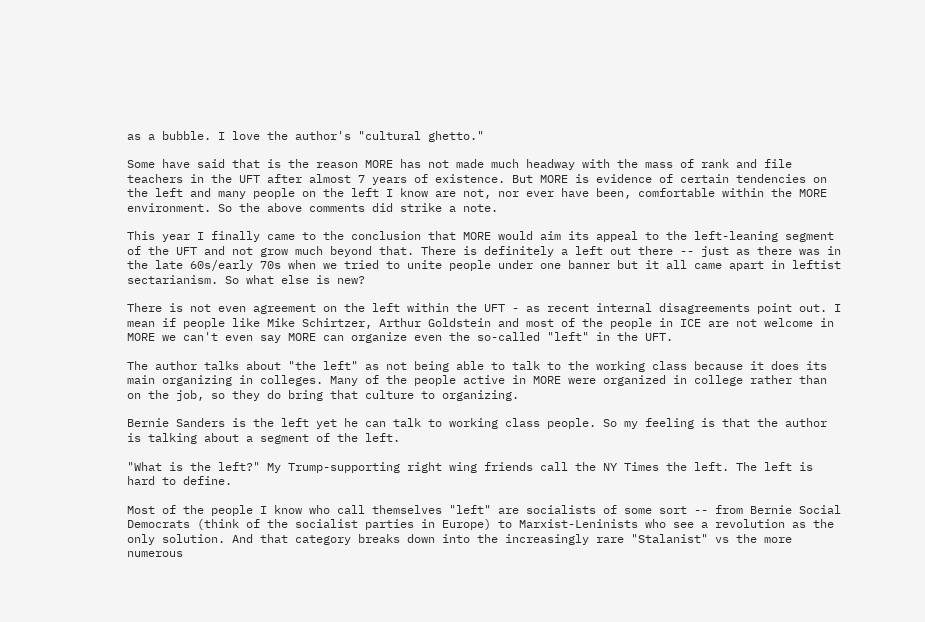as a bubble. I love the author's "cultural ghetto."

Some have said that is the reason MORE has not made much headway with the mass of rank and file teachers in the UFT after almost 7 years of existence. But MORE is evidence of certain tendencies on the left and many people on the left I know are not, nor ever have been, comfortable within the MORE environment. So the above comments did strike a note.

This year I finally came to the conclusion that MORE would aim its appeal to the left-leaning segment of the UFT and not grow much beyond that. There is definitely a left out there -- just as there was in the late 60s/early 70s when we tried to unite people under one banner but it all came apart in leftist sectarianism. So what else is new?

There is not even agreement on the left within the UFT - as recent internal disagreements point out. I mean if people like Mike Schirtzer, Arthur Goldstein and most of the people in ICE are not welcome in MORE we can't even say MORE can organize even the so-called "left" in the UFT.

The author talks about "the left" as not being able to talk to the working class because it does its main organizing in colleges. Many of the people active in MORE were organized in college rather than on the job, so they do bring that culture to organizing.

Bernie Sanders is the left yet he can talk to working class people. So my feeling is that the author is talking about a segment of the left.

"What is the left?" My Trump-supporting right wing friends call the NY Times the left. The left is hard to define.

Most of the people I know who call themselves "left" are socialists of some sort -- from Bernie Social Democrats (think of the socialist parties in Europe) to Marxist-Leninists who see a revolution as the only solution. And that category breaks down into the increasingly rare "Stalanist" vs the more numerous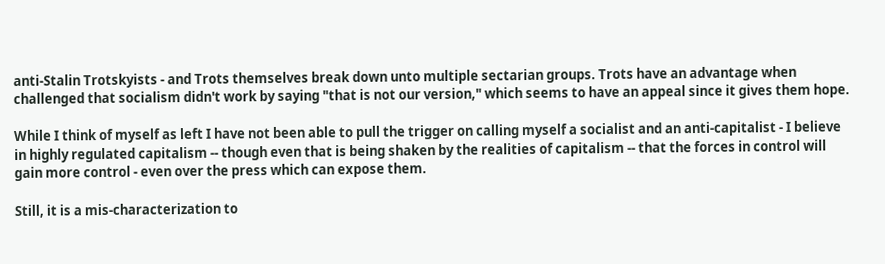anti-Stalin Trotskyists - and Trots themselves break down unto multiple sectarian groups. Trots have an advantage when challenged that socialism didn't work by saying "that is not our version," which seems to have an appeal since it gives them hope.

While I think of myself as left I have not been able to pull the trigger on calling myself a socialist and an anti-capitalist - I believe in highly regulated capitalism -- though even that is being shaken by the realities of capitalism -- that the forces in control will gain more control - even over the press which can expose them.

Still, it is a mis-characterization to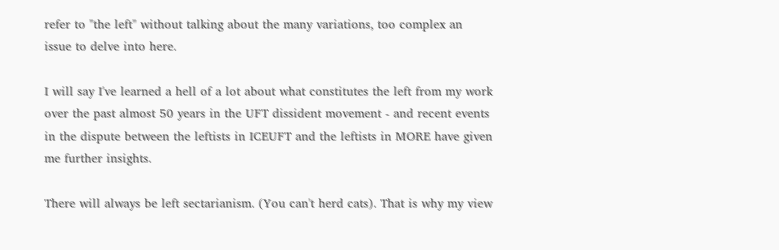refer to "the left" without talking about the many variations, too complex an issue to delve into here.

I will say I've learned a hell of a lot about what constitutes the left from my work over the past almost 50 years in the UFT dissident movement - and recent events in the dispute between the leftists in ICEUFT and the leftists in MORE have given me further insights.

There will always be left sectarianism. (You can't herd cats). That is why my view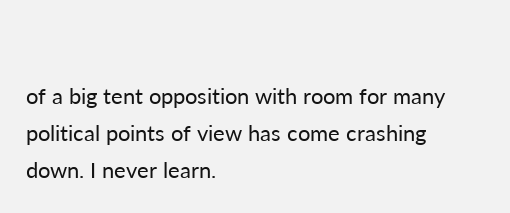of a big tent opposition with room for many political points of view has come crashing down. I never learn.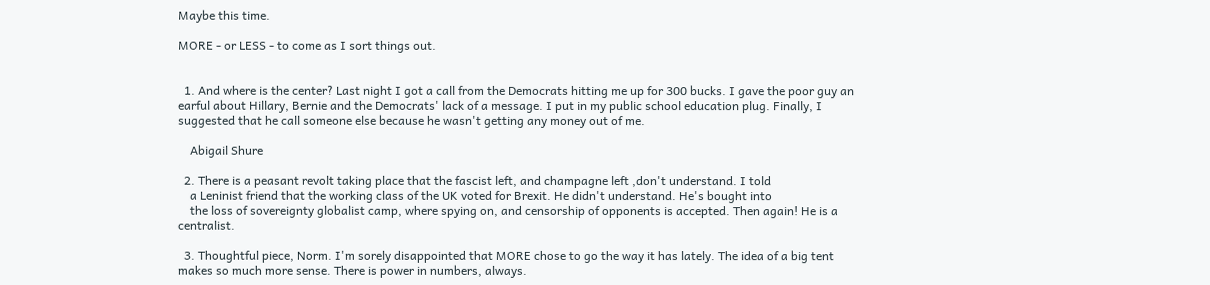Maybe this time.

MORE - or LESS - to come as I sort things out.


  1. And where is the center? Last night I got a call from the Democrats hitting me up for 300 bucks. I gave the poor guy an earful about Hillary, Bernie and the Democrats' lack of a message. I put in my public school education plug. Finally, I suggested that he call someone else because he wasn't getting any money out of me.

    Abigail Shure

  2. There is a peasant revolt taking place that the fascist left, and champagne left ,don't understand. I told
    a Leninist friend that the working class of the UK voted for Brexit. He didn't understand. He's bought into
    the loss of sovereignty globalist camp, where spying on, and censorship of opponents is accepted. Then again! He is a centralist.

  3. Thoughtful piece, Norm. I'm sorely disappointed that MORE chose to go the way it has lately. The idea of a big tent makes so much more sense. There is power in numbers, always.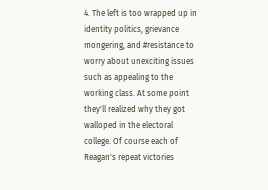4. The left is too wrapped up in identity politics, grievance mongering, and #resistance to worry about unexciting issues such as appealing to the working class. At some point they'll realized why they got walloped in the electoral college. Of course each of Reagan's repeat victories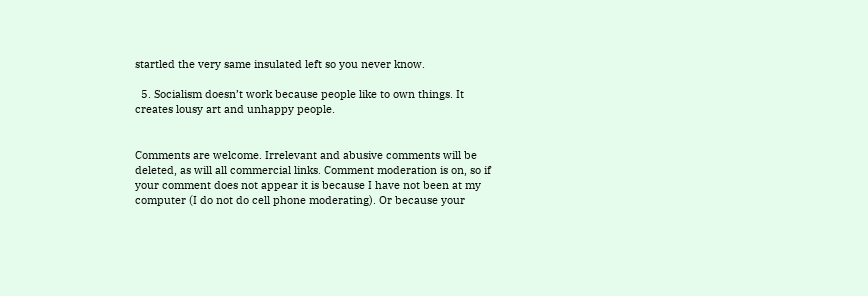startled the very same insulated left so you never know.

  5. Socialism doesn’t work because people like to own things. It creates lousy art and unhappy people.


Comments are welcome. Irrelevant and abusive comments will be deleted, as will all commercial links. Comment moderation is on, so if your comment does not appear it is because I have not been at my computer (I do not do cell phone moderating). Or because your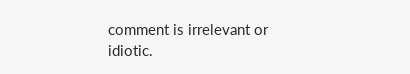comment is irrelevant or idiotic.